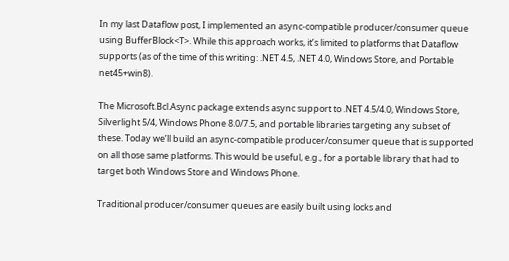In my last Dataflow post, I implemented an async-compatible producer/consumer queue using BufferBlock<T>. While this approach works, it’s limited to platforms that Dataflow supports (as of the time of this writing: .NET 4.5, .NET 4.0, Windows Store, and Portable net45+win8).

The Microsoft.Bcl.Async package extends async support to .NET 4.5/4.0, Windows Store, Silverlight 5/4, Windows Phone 8.0/7.5, and portable libraries targeting any subset of these. Today we’ll build an async-compatible producer/consumer queue that is supported on all those same platforms. This would be useful, e.g., for a portable library that had to target both Windows Store and Windows Phone.

Traditional producer/consumer queues are easily built using locks and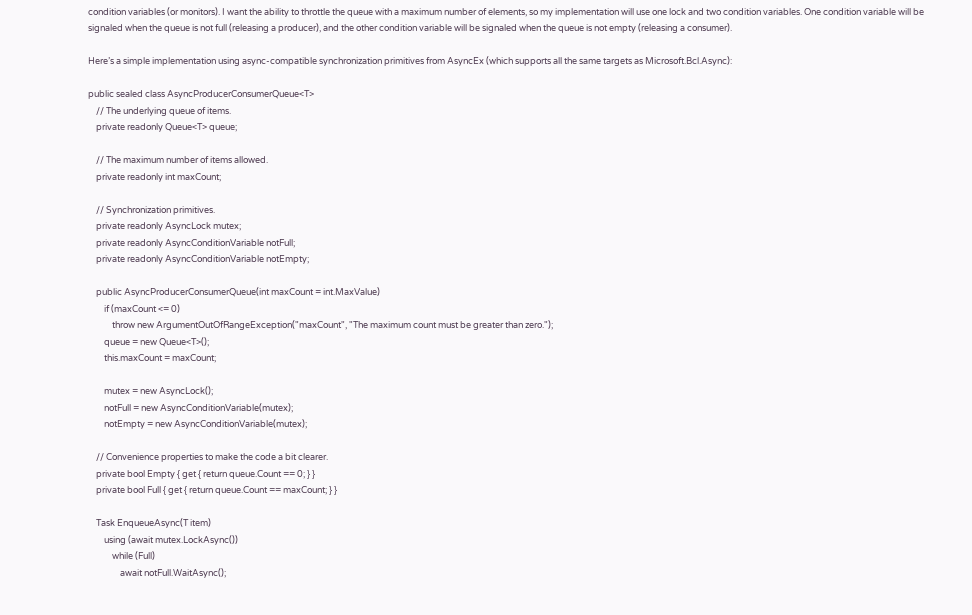condition variables (or monitors). I want the ability to throttle the queue with a maximum number of elements, so my implementation will use one lock and two condition variables. One condition variable will be signaled when the queue is not full (releasing a producer), and the other condition variable will be signaled when the queue is not empty (releasing a consumer).

Here’s a simple implementation using async-compatible synchronization primitives from AsyncEx (which supports all the same targets as Microsoft.Bcl.Async):

public sealed class AsyncProducerConsumerQueue<T>
    // The underlying queue of items.
    private readonly Queue<T> queue;

    // The maximum number of items allowed.
    private readonly int maxCount;

    // Synchronization primitives.
    private readonly AsyncLock mutex;
    private readonly AsyncConditionVariable notFull;
    private readonly AsyncConditionVariable notEmpty;

    public AsyncProducerConsumerQueue(int maxCount = int.MaxValue)
        if (maxCount <= 0)
            throw new ArgumentOutOfRangeException("maxCount", "The maximum count must be greater than zero.");
        queue = new Queue<T>();
        this.maxCount = maxCount;

        mutex = new AsyncLock();
        notFull = new AsyncConditionVariable(mutex);
        notEmpty = new AsyncConditionVariable(mutex);

    // Convenience properties to make the code a bit clearer.
    private bool Empty { get { return queue.Count == 0; } }
    private bool Full { get { return queue.Count == maxCount; } }

    Task EnqueueAsync(T item)
        using (await mutex.LockAsync())
            while (Full)
                await notFull.WaitAsync();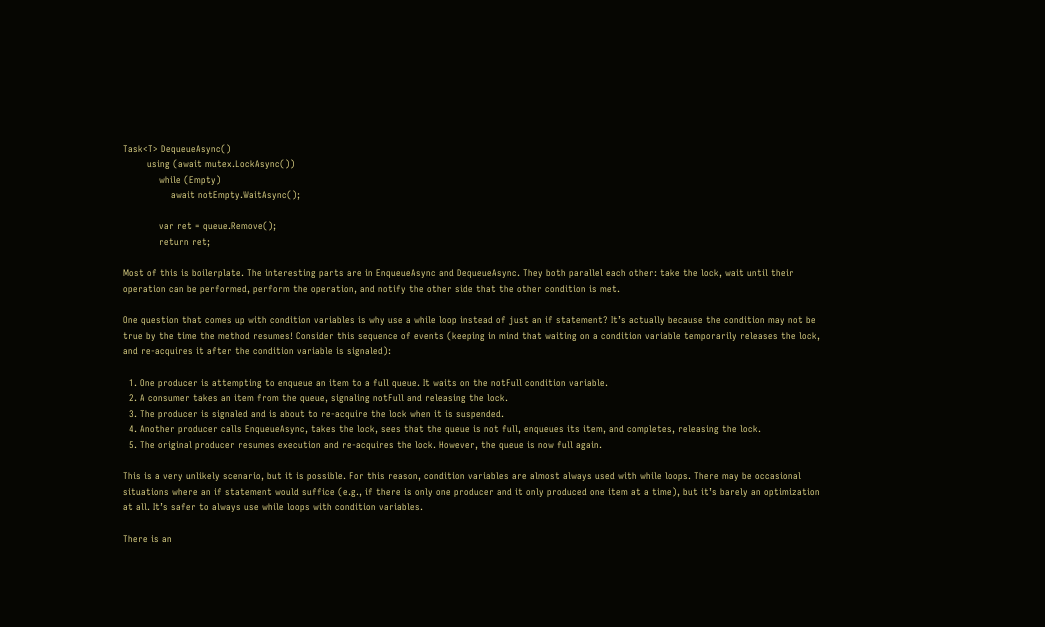Task<T> DequeueAsync()
        using (await mutex.LockAsync())
            while (Empty)
                await notEmpty.WaitAsync();

            var ret = queue.Remove();
            return ret;

Most of this is boilerplate. The interesting parts are in EnqueueAsync and DequeueAsync. They both parallel each other: take the lock, wait until their operation can be performed, perform the operation, and notify the other side that the other condition is met.

One question that comes up with condition variables is why use a while loop instead of just an if statement? It’s actually because the condition may not be true by the time the method resumes! Consider this sequence of events (keeping in mind that waiting on a condition variable temporarily releases the lock, and re-acquires it after the condition variable is signaled):

  1. One producer is attempting to enqueue an item to a full queue. It waits on the notFull condition variable.
  2. A consumer takes an item from the queue, signaling notFull and releasing the lock.
  3. The producer is signaled and is about to re-acquire the lock when it is suspended.
  4. Another producer calls EnqueueAsync, takes the lock, sees that the queue is not full, enqueues its item, and completes, releasing the lock.
  5. The original producer resumes execution and re-acquires the lock. However, the queue is now full again.

This is a very unlikely scenario, but it is possible. For this reason, condition variables are almost always used with while loops. There may be occasional situations where an if statement would suffice (e.g., if there is only one producer and it only produced one item at a time), but it’s barely an optimization at all. It’s safer to always use while loops with condition variables.

There is an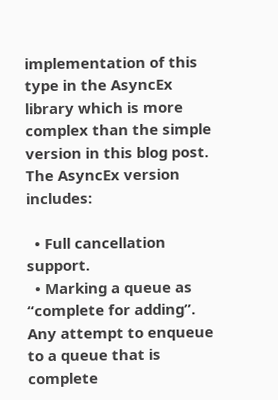implementation of this type in the AsyncEx library which is more complex than the simple version in this blog post. The AsyncEx version includes:

  • Full cancellation support.
  • Marking a queue as “complete for adding”. Any attempt to enqueue to a queue that is complete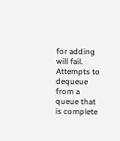for adding will fail. Attempts to dequeue from a queue that is complete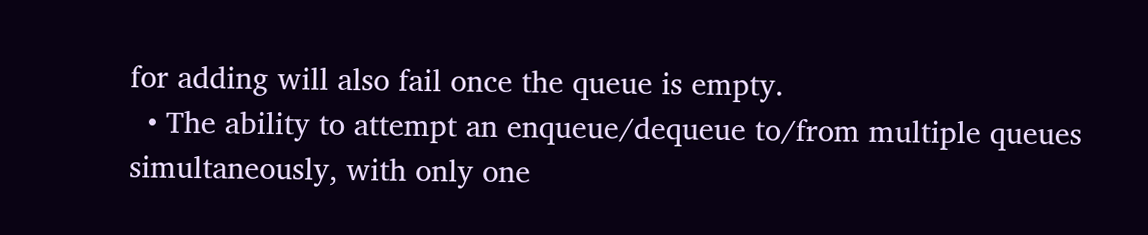for adding will also fail once the queue is empty.
  • The ability to attempt an enqueue/dequeue to/from multiple queues simultaneously, with only one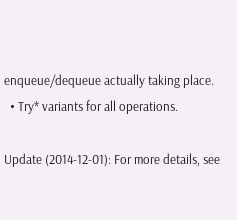enqueue/dequeue actually taking place.
  • Try* variants for all operations.

Update (2014-12-01): For more details, see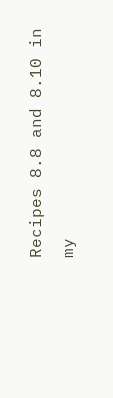Recipes 8.8 and 8.10 in my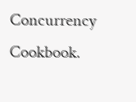Concurrency Cookbook.